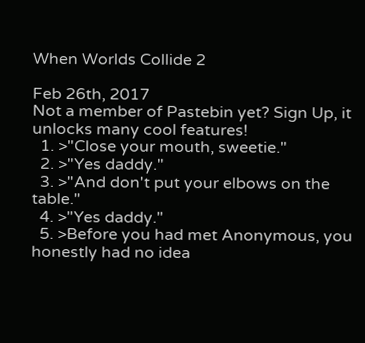When Worlds Collide 2

Feb 26th, 2017
Not a member of Pastebin yet? Sign Up, it unlocks many cool features!
  1. >"Close your mouth, sweetie."
  2. >"Yes daddy."
  3. >"And don't put your elbows on the table."
  4. >"Yes daddy."
  5. >Before you had met Anonymous, you honestly had no idea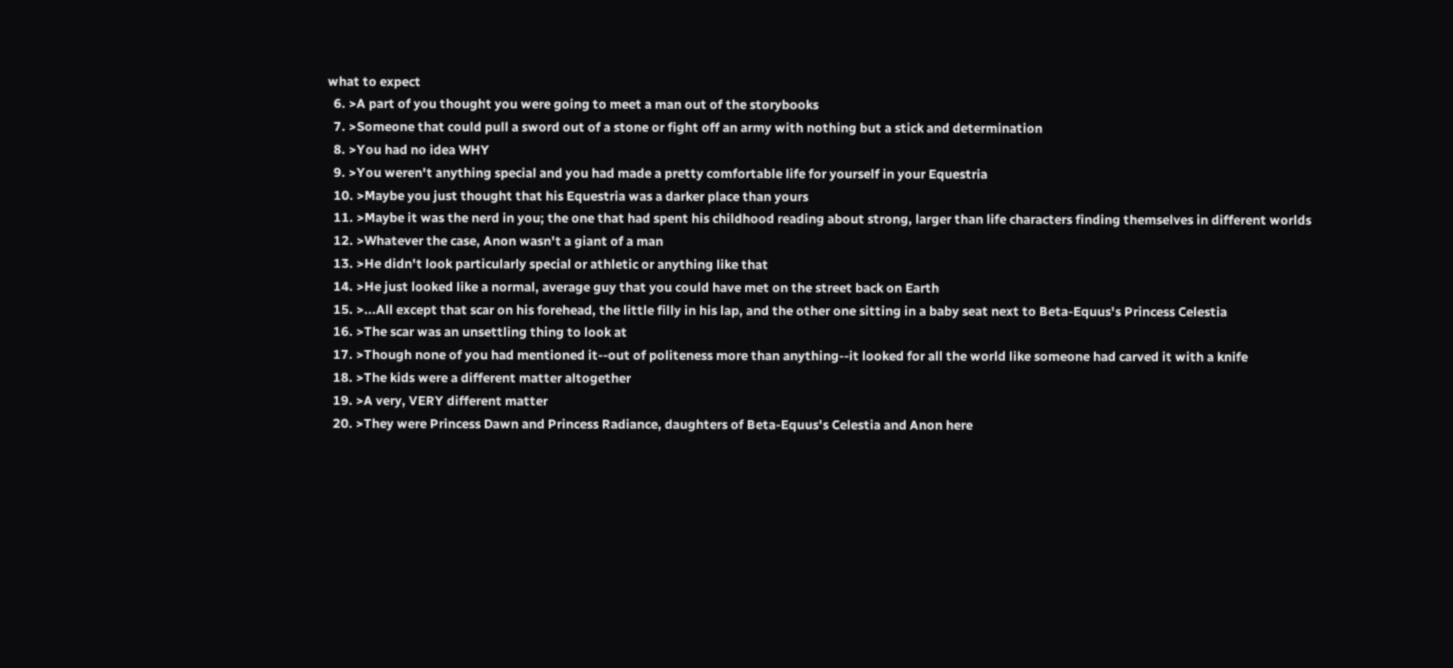what to expect
  6. >A part of you thought you were going to meet a man out of the storybooks
  7. >Someone that could pull a sword out of a stone or fight off an army with nothing but a stick and determination
  8. >You had no idea WHY
  9. >You weren't anything special and you had made a pretty comfortable life for yourself in your Equestria
  10. >Maybe you just thought that his Equestria was a darker place than yours
  11. >Maybe it was the nerd in you; the one that had spent his childhood reading about strong, larger than life characters finding themselves in different worlds
  12. >Whatever the case, Anon wasn't a giant of a man
  13. >He didn't look particularly special or athletic or anything like that
  14. >He just looked like a normal, average guy that you could have met on the street back on Earth
  15. >...All except that scar on his forehead, the little filly in his lap, and the other one sitting in a baby seat next to Beta-Equus's Princess Celestia
  16. >The scar was an unsettling thing to look at
  17. >Though none of you had mentioned it--out of politeness more than anything--it looked for all the world like someone had carved it with a knife
  18. >The kids were a different matter altogether
  19. >A very, VERY different matter
  20. >They were Princess Dawn and Princess Radiance, daughters of Beta-Equus's Celestia and Anon here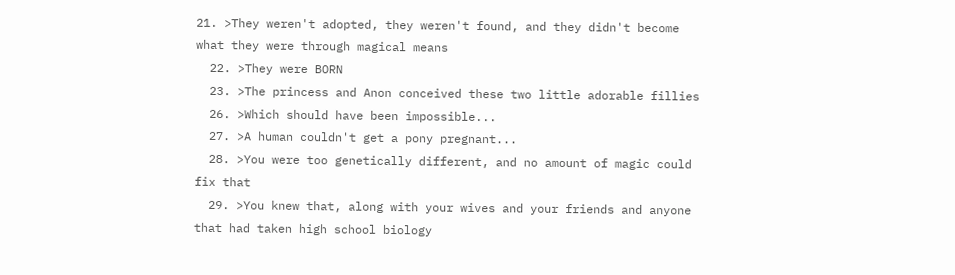21. >They weren't adopted, they weren't found, and they didn't become what they were through magical means
  22. >They were BORN
  23. >The princess and Anon conceived these two little adorable fillies
  26. >Which should have been impossible...
  27. >A human couldn't get a pony pregnant...
  28. >You were too genetically different, and no amount of magic could fix that
  29. >You knew that, along with your wives and your friends and anyone that had taken high school biology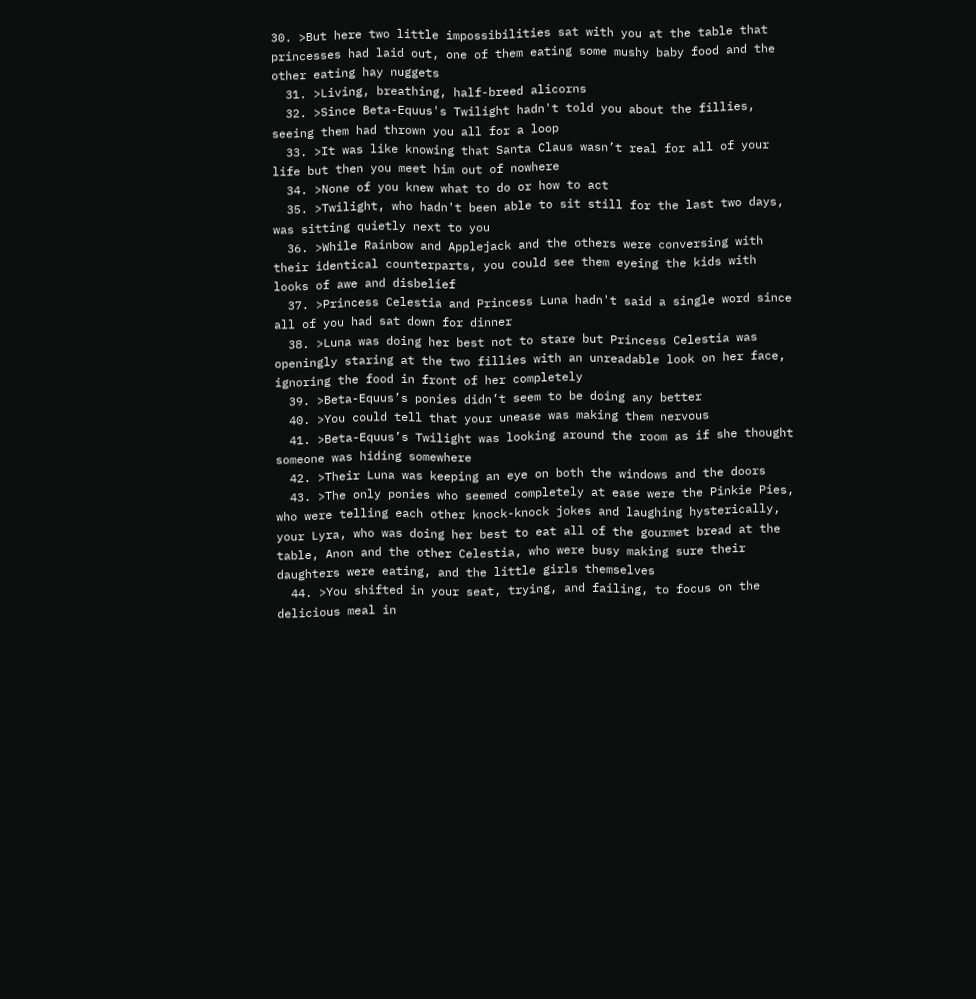30. >But here two little impossibilities sat with you at the table that princesses had laid out, one of them eating some mushy baby food and the other eating hay nuggets
  31. >Living, breathing, half-breed alicorns
  32. >Since Beta-Equus's Twilight hadn't told you about the fillies, seeing them had thrown you all for a loop
  33. >It was like knowing that Santa Claus wasn’t real for all of your life but then you meet him out of nowhere
  34. >None of you knew what to do or how to act
  35. >Twilight, who hadn't been able to sit still for the last two days, was sitting quietly next to you
  36. >While Rainbow and Applejack and the others were conversing with their identical counterparts, you could see them eyeing the kids with looks of awe and disbelief
  37. >Princess Celestia and Princess Luna hadn't said a single word since all of you had sat down for dinner
  38. >Luna was doing her best not to stare but Princess Celestia was openingly staring at the two fillies with an unreadable look on her face, ignoring the food in front of her completely
  39. >Beta-Equus’s ponies didn’t seem to be doing any better
  40. >You could tell that your unease was making them nervous
  41. >Beta-Equus’s Twilight was looking around the room as if she thought someone was hiding somewhere
  42. >Their Luna was keeping an eye on both the windows and the doors
  43. >The only ponies who seemed completely at ease were the Pinkie Pies, who were telling each other knock-knock jokes and laughing hysterically, your Lyra, who was doing her best to eat all of the gourmet bread at the table, Anon and the other Celestia, who were busy making sure their daughters were eating, and the little girls themselves
  44. >You shifted in your seat, trying, and failing, to focus on the delicious meal in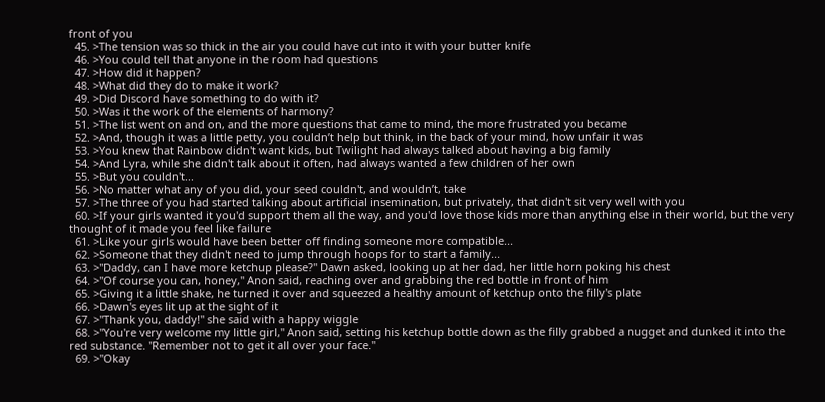front of you
  45. >The tension was so thick in the air you could have cut into it with your butter knife
  46. >You could tell that anyone in the room had questions
  47. >How did it happen?
  48. >What did they do to make it work?
  49. >Did Discord have something to do with it?
  50. >Was it the work of the elements of harmony?
  51. >The list went on and on, and the more questions that came to mind, the more frustrated you became
  52. >And, though it was a little petty, you couldn’t help but think, in the back of your mind, how unfair it was
  53. >You knew that Rainbow didn't want kids, but Twilight had always talked about having a big family
  54. >And Lyra, while she didn't talk about it often, had always wanted a few children of her own
  55. >But you couldn't...
  56. >No matter what any of you did, your seed couldn't, and wouldn’t, take
  57. >The three of you had started talking about artificial insemination, but privately, that didn't sit very well with you
  60. >If your girls wanted it you'd support them all the way, and you'd love those kids more than anything else in their world, but the very thought of it made you feel like failure
  61. >Like your girls would have been better off finding someone more compatible...
  62. >Someone that they didn't need to jump through hoops for to start a family...
  63. >"Daddy, can I have more ketchup please?" Dawn asked, looking up at her dad, her little horn poking his chest
  64. >"Of course you can, honey," Anon said, reaching over and grabbing the red bottle in front of him
  65. >Giving it a little shake, he turned it over and squeezed a healthy amount of ketchup onto the filly's plate
  66. >Dawn's eyes lit up at the sight of it
  67. >"Thank you, daddy!" she said with a happy wiggle
  68. >"You're very welcome my little girl," Anon said, setting his ketchup bottle down as the filly grabbed a nugget and dunked it into the red substance. "Remember not to get it all over your face."
  69. >"Okay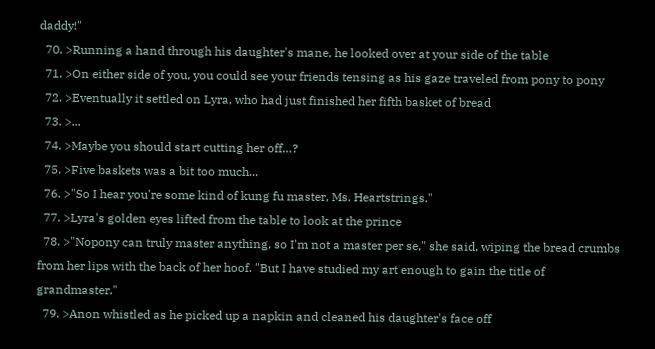daddy!"
  70. >Running a hand through his daughter's mane, he looked over at your side of the table
  71. >On either side of you, you could see your friends tensing as his gaze traveled from pony to pony
  72. >Eventually it settled on Lyra, who had just finished her fifth basket of bread
  73. >...
  74. >Maybe you should start cutting her off…?
  75. >Five baskets was a bit too much...
  76. >"So I hear you're some kind of kung fu master, Ms. Heartstrings."
  77. >Lyra's golden eyes lifted from the table to look at the prince
  78. >"Nopony can truly master anything, so I'm not a master per se," she said, wiping the bread crumbs from her lips with the back of her hoof. "But I have studied my art enough to gain the title of grandmaster."
  79. >Anon whistled as he picked up a napkin and cleaned his daughter's face off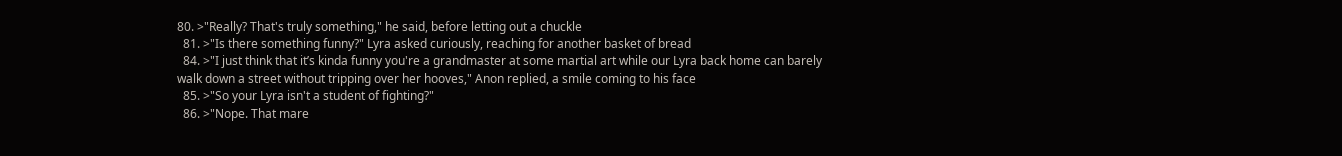80. >"Really? That's truly something," he said, before letting out a chuckle
  81. >"Is there something funny?" Lyra asked curiously, reaching for another basket of bread
  84. >"I just think that it’s kinda funny you're a grandmaster at some martial art while our Lyra back home can barely walk down a street without tripping over her hooves," Anon replied, a smile coming to his face
  85. >"So your Lyra isn't a student of fighting?"
  86. >"Nope. That mare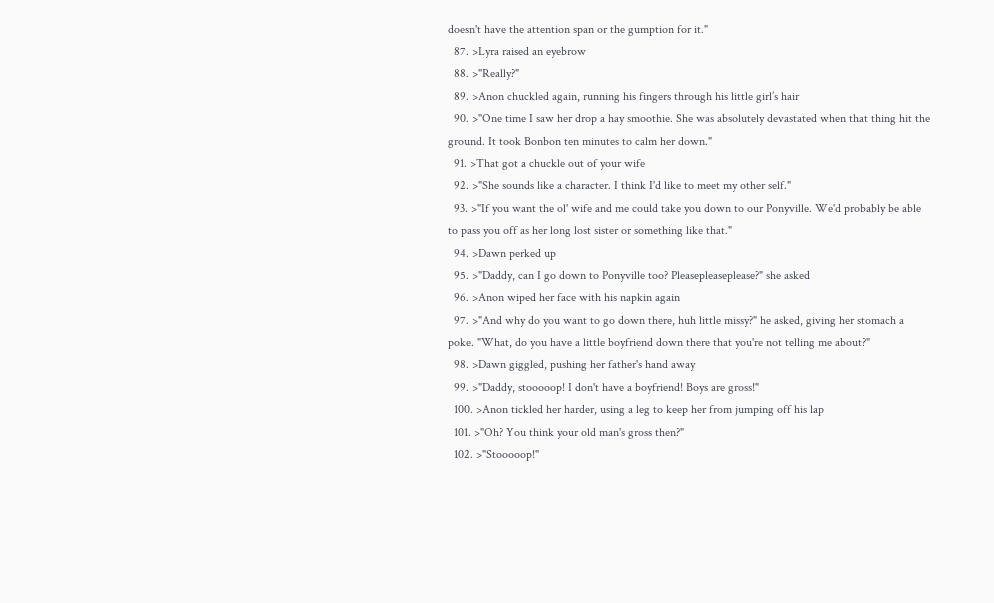doesn't have the attention span or the gumption for it."
  87. >Lyra raised an eyebrow
  88. >"Really?"
  89. >Anon chuckled again, running his fingers through his little girl’s hair
  90. >"One time I saw her drop a hay smoothie. She was absolutely devastated when that thing hit the ground. It took Bonbon ten minutes to calm her down."
  91. >That got a chuckle out of your wife
  92. >"She sounds like a character. I think I'd like to meet my other self."
  93. >"If you want the ol' wife and me could take you down to our Ponyville. We'd probably be able to pass you off as her long lost sister or something like that."
  94. >Dawn perked up
  95. >"Daddy, can I go down to Ponyville too? Pleasepleaseplease?" she asked
  96. >Anon wiped her face with his napkin again
  97. >"And why do you want to go down there, huh little missy?" he asked, giving her stomach a poke. "What, do you have a little boyfriend down there that you're not telling me about?"
  98. >Dawn giggled, pushing her father's hand away
  99. >"Daddy, stooooop! I don't have a boyfriend! Boys are gross!"
  100. >Anon tickled her harder, using a leg to keep her from jumping off his lap
  101. >"Oh? You think your old man's gross then?"
  102. >"Stooooop!"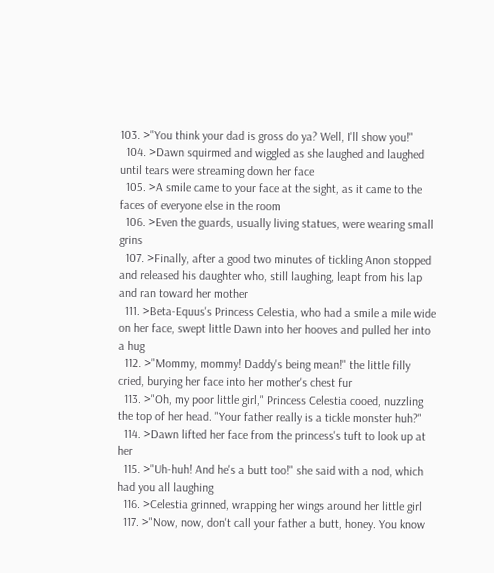103. >"You think your dad is gross do ya? Well, I'll show you!"
  104. >Dawn squirmed and wiggled as she laughed and laughed until tears were streaming down her face
  105. >A smile came to your face at the sight, as it came to the faces of everyone else in the room
  106. >Even the guards, usually living statues, were wearing small grins
  107. >Finally, after a good two minutes of tickling Anon stopped and released his daughter who, still laughing, leapt from his lap and ran toward her mother
  111. >Beta-Equus's Princess Celestia, who had a smile a mile wide on her face, swept little Dawn into her hooves and pulled her into a hug
  112. >"Mommy, mommy! Daddy's being mean!" the little filly cried, burying her face into her mother's chest fur
  113. >"Oh, my poor little girl," Princess Celestia cooed, nuzzling the top of her head. "Your father really is a tickle monster huh?"
  114. >Dawn lifted her face from the princess's tuft to look up at her
  115. >"Uh-huh! And he's a butt too!" she said with a nod, which had you all laughing
  116. >Celestia grinned, wrapping her wings around her little girl
  117. >"Now, now, don't call your father a butt, honey. You know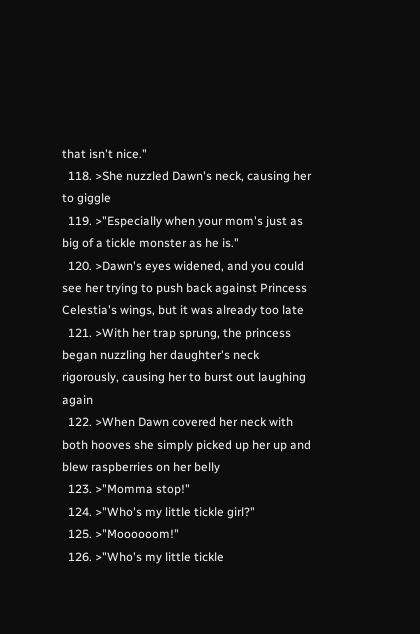that isn't nice."
  118. >She nuzzled Dawn's neck, causing her to giggle
  119. >"Especially when your mom's just as big of a tickle monster as he is."
  120. >Dawn's eyes widened, and you could see her trying to push back against Princess Celestia's wings, but it was already too late
  121. >With her trap sprung, the princess began nuzzling her daughter's neck rigorously, causing her to burst out laughing again
  122. >When Dawn covered her neck with both hooves she simply picked up her up and blew raspberries on her belly
  123. >"Momma stop!"
  124. >"Who's my little tickle girl?"
  125. >"Moooooom!"
  126. >"Who's my little tickle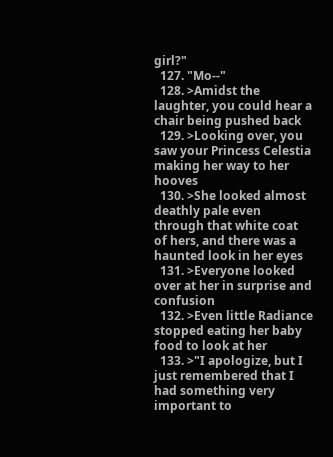girl?"
  127. "Mo--"
  128. >Amidst the laughter, you could hear a chair being pushed back
  129. >Looking over, you saw your Princess Celestia making her way to her hooves
  130. >She looked almost deathly pale even through that white coat of hers, and there was a haunted look in her eyes
  131. >Everyone looked over at her in surprise and confusion
  132. >Even little Radiance stopped eating her baby food to look at her
  133. >"I apologize, but I just remembered that I had something very important to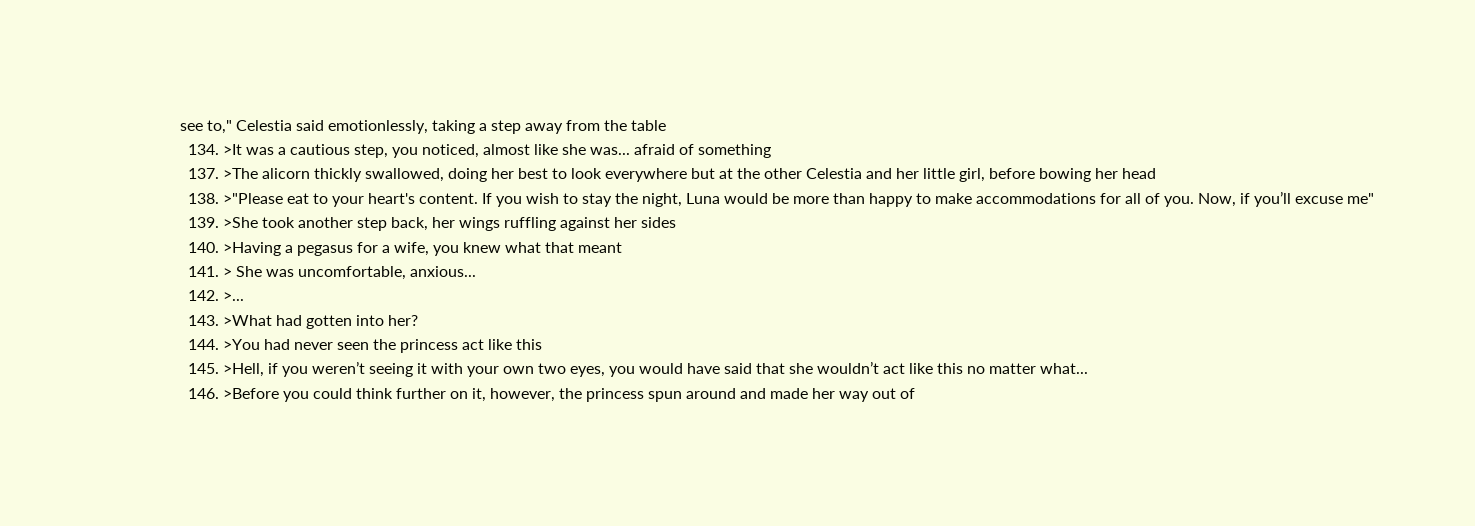see to," Celestia said emotionlessly, taking a step away from the table
  134. >It was a cautious step, you noticed, almost like she was... afraid of something
  137. >The alicorn thickly swallowed, doing her best to look everywhere but at the other Celestia and her little girl, before bowing her head
  138. >"Please eat to your heart's content. If you wish to stay the night, Luna would be more than happy to make accommodations for all of you. Now, if you’ll excuse me"
  139. >She took another step back, her wings ruffling against her sides
  140. >Having a pegasus for a wife, you knew what that meant
  141. > She was uncomfortable, anxious...
  142. >...
  143. >What had gotten into her?
  144. >You had never seen the princess act like this
  145. >Hell, if you weren’t seeing it with your own two eyes, you would have said that she wouldn’t act like this no matter what...
  146. >Before you could think further on it, however, the princess spun around and made her way out of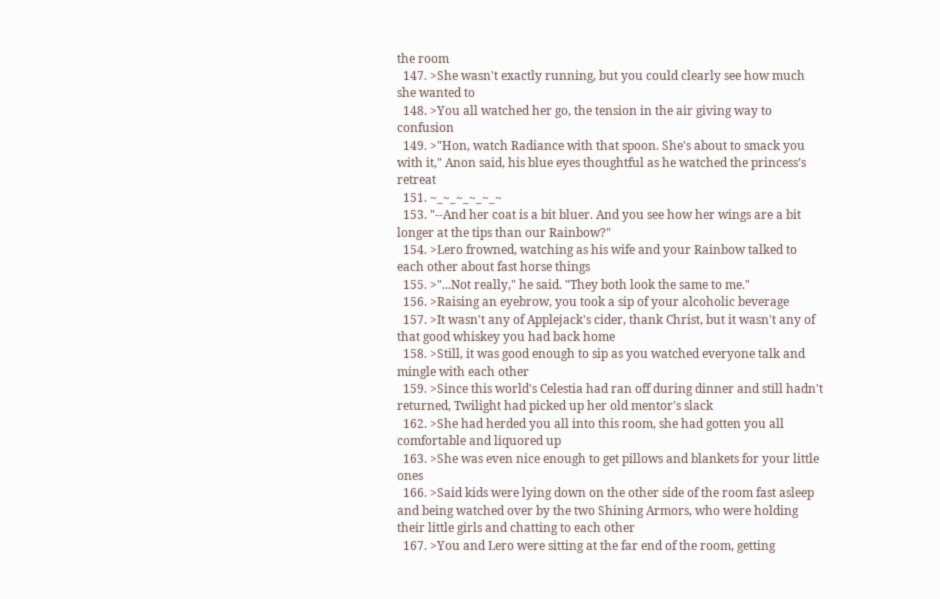the room
  147. >She wasn't exactly running, but you could clearly see how much she wanted to
  148. >You all watched her go, the tension in the air giving way to confusion
  149. >"Hon, watch Radiance with that spoon. She's about to smack you with it," Anon said, his blue eyes thoughtful as he watched the princess’s retreat
  151. ~_~_~_~_~_~
  153. "--And her coat is a bit bluer. And you see how her wings are a bit longer at the tips than our Rainbow?"
  154. >Lero frowned, watching as his wife and your Rainbow talked to each other about fast horse things
  155. >"...Not really," he said. "They both look the same to me."
  156. >Raising an eyebrow, you took a sip of your alcoholic beverage
  157. >It wasn't any of Applejack's cider, thank Christ, but it wasn't any of that good whiskey you had back home
  158. >Still, it was good enough to sip as you watched everyone talk and mingle with each other
  159. >Since this world's Celestia had ran off during dinner and still hadn't returned, Twilight had picked up her old mentor's slack
  162. >She had herded you all into this room, she had gotten you all comfortable and liquored up
  163. >She was even nice enough to get pillows and blankets for your little ones
  166. >Said kids were lying down on the other side of the room fast asleep and being watched over by the two Shining Armors, who were holding their little girls and chatting to each other
  167. >You and Lero were sitting at the far end of the room, getting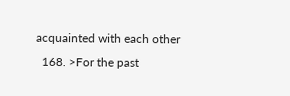acquainted with each other
  168. >For the past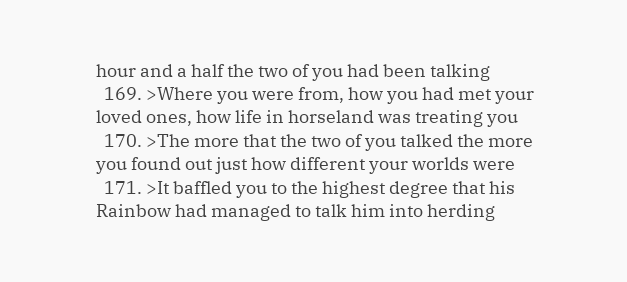hour and a half the two of you had been talking
  169. >Where you were from, how you had met your loved ones, how life in horseland was treating you
  170. >The more that the two of you talked the more you found out just how different your worlds were
  171. >It baffled you to the highest degree that his Rainbow had managed to talk him into herding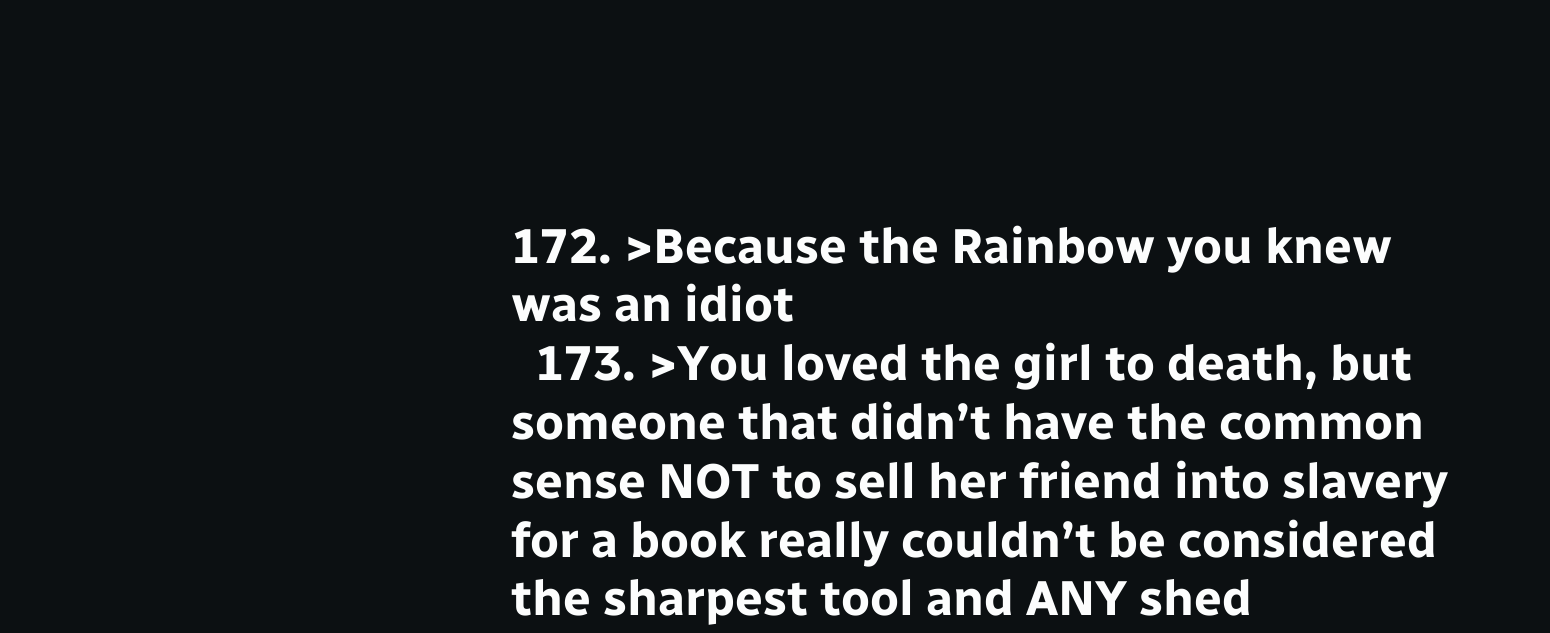172. >Because the Rainbow you knew was an idiot
  173. >You loved the girl to death, but someone that didn’t have the common sense NOT to sell her friend into slavery for a book really couldn’t be considered the sharpest tool and ANY shed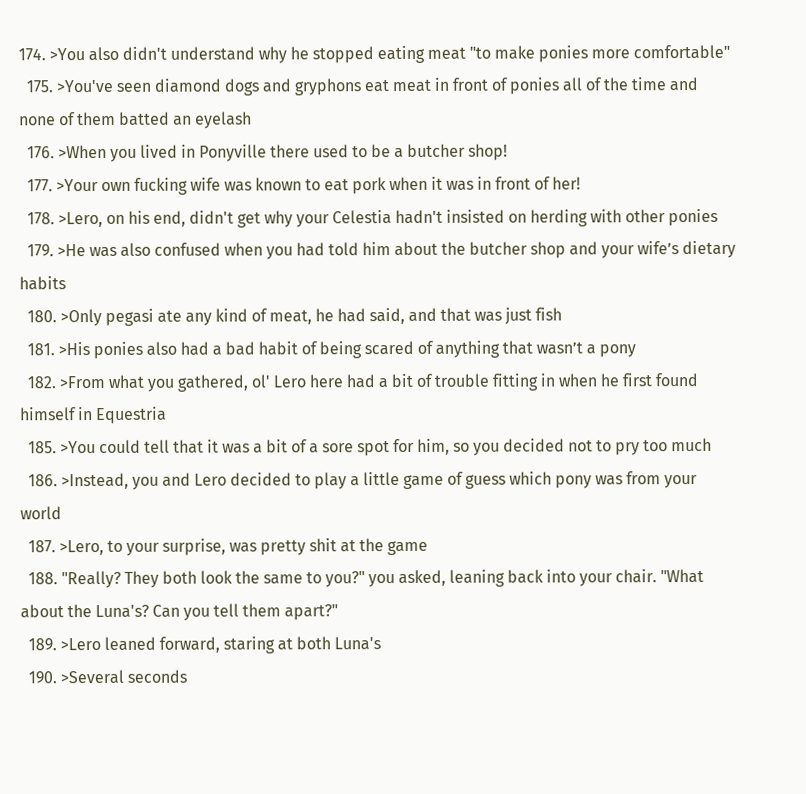174. >You also didn't understand why he stopped eating meat "to make ponies more comfortable"
  175. >You've seen diamond dogs and gryphons eat meat in front of ponies all of the time and none of them batted an eyelash
  176. >When you lived in Ponyville there used to be a butcher shop!
  177. >Your own fucking wife was known to eat pork when it was in front of her!
  178. >Lero, on his end, didn't get why your Celestia hadn't insisted on herding with other ponies
  179. >He was also confused when you had told him about the butcher shop and your wife’s dietary habits
  180. >Only pegasi ate any kind of meat, he had said, and that was just fish
  181. >His ponies also had a bad habit of being scared of anything that wasn’t a pony
  182. >From what you gathered, ol' Lero here had a bit of trouble fitting in when he first found himself in Equestria
  185. >You could tell that it was a bit of a sore spot for him, so you decided not to pry too much
  186. >Instead, you and Lero decided to play a little game of guess which pony was from your world
  187. >Lero, to your surprise, was pretty shit at the game
  188. "Really? They both look the same to you?" you asked, leaning back into your chair. "What about the Luna's? Can you tell them apart?"
  189. >Lero leaned forward, staring at both Luna's
  190. >Several seconds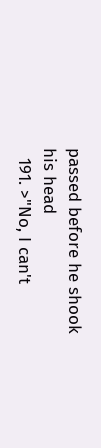passed before he shook his head
  191. >"No, I can't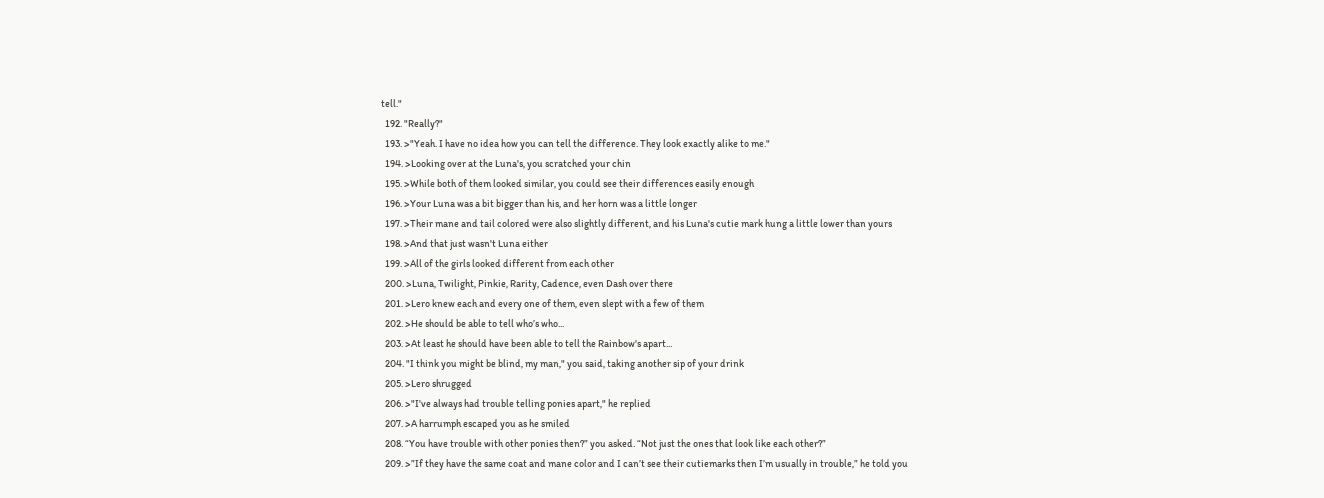tell."
  192. "Really?"
  193. >"Yeah. I have no idea how you can tell the difference. They look exactly alike to me."
  194. >Looking over at the Luna's, you scratched your chin
  195. >While both of them looked similar, you could see their differences easily enough
  196. >Your Luna was a bit bigger than his, and her horn was a little longer
  197. >Their mane and tail colored were also slightly different, and his Luna's cutie mark hung a little lower than yours
  198. >And that just wasn't Luna either
  199. >All of the girls looked different from each other
  200. >Luna, Twilight, Pinkie, Rarity, Cadence, even Dash over there
  201. >Lero knew each and every one of them, even slept with a few of them
  202. >He should be able to tell who’s who...
  203. >At least he should have been able to tell the Rainbow's apart...
  204. "I think you might be blind, my man," you said, taking another sip of your drink
  205. >Lero shrugged
  206. >"I've always had trouble telling ponies apart," he replied
  207. >A harrumph escaped you as he smiled
  208. “You have trouble with other ponies then?” you asked. “Not just the ones that look like each other?”
  209. >”If they have the same coat and mane color and I can’t see their cutiemarks then I’m usually in trouble,” he told you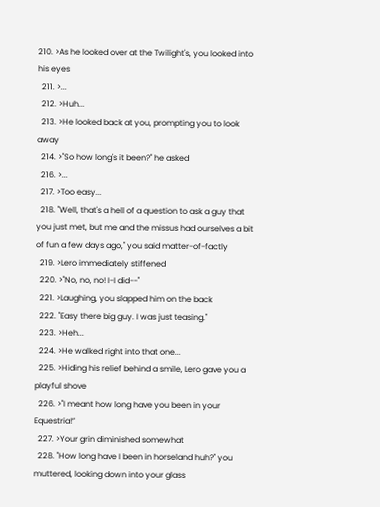210. >As he looked over at the Twilight's, you looked into his eyes
  211. >...
  212. >Huh...
  213. >He looked back at you, prompting you to look away
  214. >"So how long's it been?" he asked
  216. >...
  217. >Too easy...
  218. "Well, that's a hell of a question to ask a guy that you just met, but me and the missus had ourselves a bit of fun a few days ago," you said matter-of-factly
  219. >Lero immediately stiffened
  220. >"No, no, no! I-I did--"
  221. >Laughing, you slapped him on the back
  222. "Easy there big guy. I was just teasing."
  223. >Heh...
  224. >He walked right into that one...
  225. >Hiding his relief behind a smile, Lero gave you a playful shove
  226. >"I meant how long have you been in your Equestria!”
  227. >Your grin diminished somewhat
  228. "How long have I been in horseland huh?" you muttered, looking down into your glass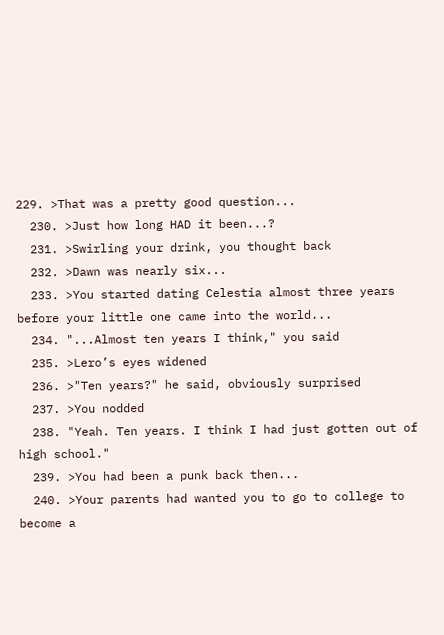229. >That was a pretty good question...
  230. >Just how long HAD it been...?
  231. >Swirling your drink, you thought back
  232. >Dawn was nearly six...
  233. >You started dating Celestia almost three years before your little one came into the world...
  234. "...Almost ten years I think," you said
  235. >Lero’s eyes widened
  236. >"Ten years?" he said, obviously surprised
  237. >You nodded
  238. "Yeah. Ten years. I think I had just gotten out of high school."
  239. >You had been a punk back then...
  240. >Your parents had wanted you to go to college to become a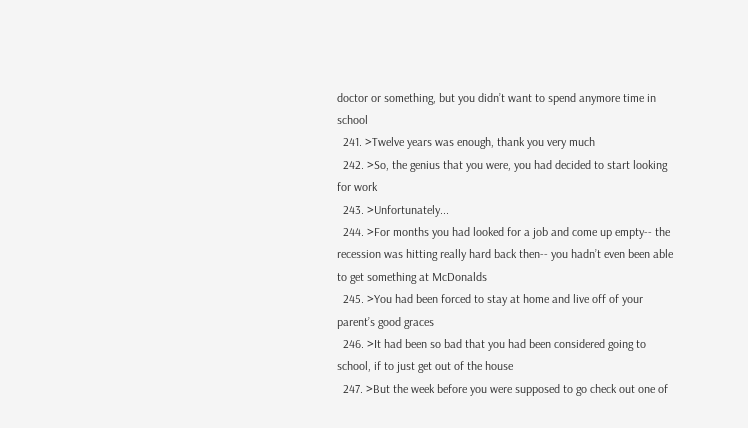doctor or something, but you didn’t want to spend anymore time in school
  241. >Twelve years was enough, thank you very much
  242. >So, the genius that you were, you had decided to start looking for work
  243. >Unfortunately...
  244. >For months you had looked for a job and come up empty-- the recession was hitting really hard back then-- you hadn’t even been able to get something at McDonalds
  245. >You had been forced to stay at home and live off of your parent’s good graces
  246. >It had been so bad that you had been considered going to school, if to just get out of the house
  247. >But the week before you were supposed to go check out one of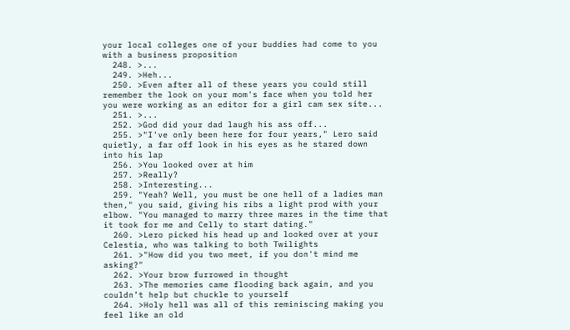your local colleges one of your buddies had come to you with a business proposition
  248. >...
  249. >Heh...
  250. >Even after all of these years you could still remember the look on your mom's face when you told her you were working as an editor for a girl cam sex site...
  251. >...
  252. >God did your dad laugh his ass off...
  255. >"I've only been here for four years," Lero said quietly, a far off look in his eyes as he stared down into his lap
  256. >You looked over at him
  257. >Really?
  258. >Interesting...
  259. "Yeah? Well, you must be one hell of a ladies man then," you said, giving his ribs a light prod with your elbow. "You managed to marry three mares in the time that it took for me and Celly to start dating."
  260. >Lero picked his head up and looked over at your Celestia, who was talking to both Twilights
  261. >"How did you two meet, if you don't mind me asking?"
  262. >Your brow furrowed in thought
  263. >The memories came flooding back again, and you couldn’t help but chuckle to yourself
  264. >Holy hell was all of this reminiscing making you feel like an old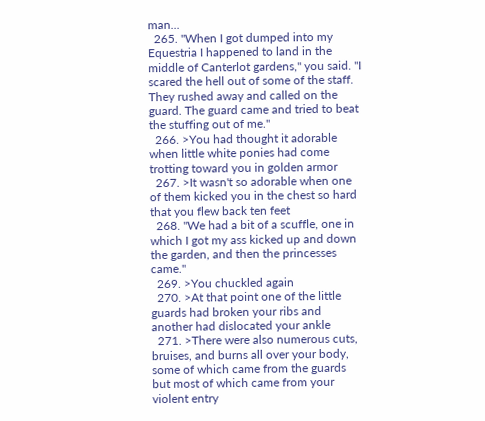man...
  265. "When I got dumped into my Equestria I happened to land in the middle of Canterlot gardens," you said. "I scared the hell out of some of the staff. They rushed away and called on the guard. The guard came and tried to beat the stuffing out of me."
  266. >You had thought it adorable when little white ponies had come trotting toward you in golden armor
  267. >It wasn't so adorable when one of them kicked you in the chest so hard that you flew back ten feet
  268. "We had a bit of a scuffle, one in which I got my ass kicked up and down the garden, and then the princesses came."
  269. >You chuckled again
  270. >At that point one of the little guards had broken your ribs and another had dislocated your ankle
  271. >There were also numerous cuts, bruises, and burns all over your body, some of which came from the guards but most of which came from your violent entry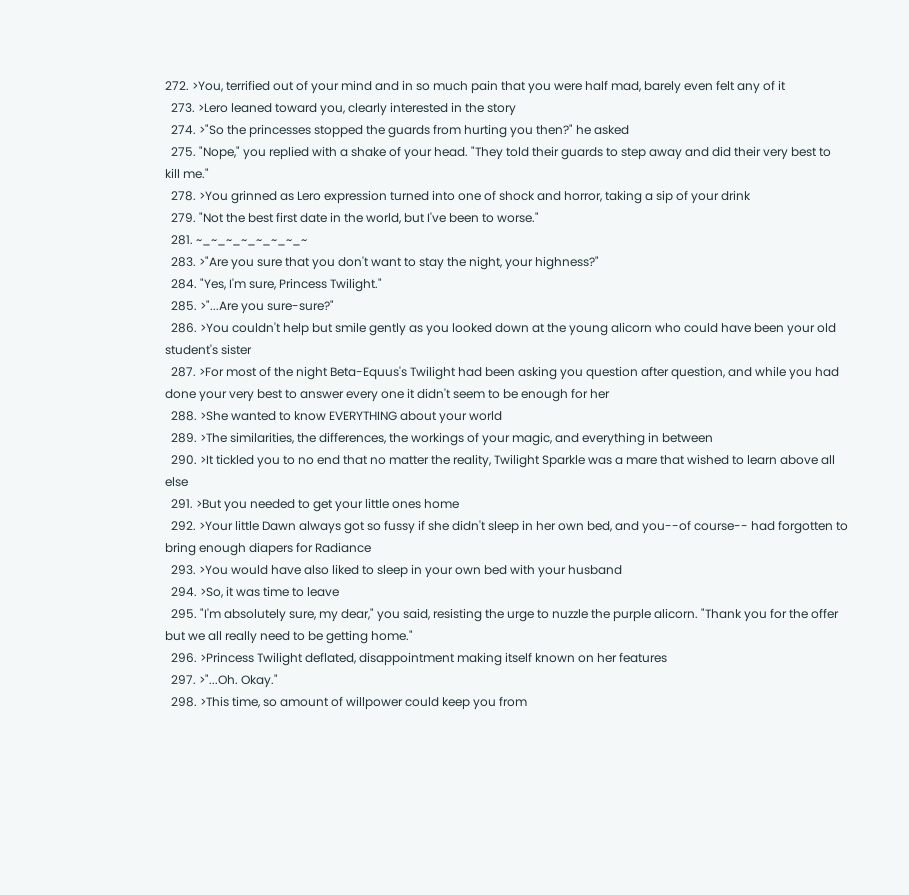272. >You, terrified out of your mind and in so much pain that you were half mad, barely even felt any of it
  273. >Lero leaned toward you, clearly interested in the story
  274. >"So the princesses stopped the guards from hurting you then?" he asked
  275. "Nope," you replied with a shake of your head. "They told their guards to step away and did their very best to kill me."
  278. >You grinned as Lero expression turned into one of shock and horror, taking a sip of your drink
  279. "Not the best first date in the world, but I've been to worse."
  281. ~_~_~_~_~_~_~_~
  283. >"Are you sure that you don't want to stay the night, your highness?"
  284. "Yes, I'm sure, Princess Twilight."
  285. >"...Are you sure-sure?"
  286. >You couldn't help but smile gently as you looked down at the young alicorn who could have been your old student's sister
  287. >For most of the night Beta-Equus's Twilight had been asking you question after question, and while you had done your very best to answer every one it didn't seem to be enough for her
  288. >She wanted to know EVERYTHING about your world
  289. >The similarities, the differences, the workings of your magic, and everything in between
  290. >It tickled you to no end that no matter the reality, Twilight Sparkle was a mare that wished to learn above all else
  291. >But you needed to get your little ones home
  292. >Your little Dawn always got so fussy if she didn't sleep in her own bed, and you--of course-- had forgotten to bring enough diapers for Radiance
  293. >You would have also liked to sleep in your own bed with your husband
  294. >So, it was time to leave
  295. "I'm absolutely sure, my dear," you said, resisting the urge to nuzzle the purple alicorn. "Thank you for the offer but we all really need to be getting home."
  296. >Princess Twilight deflated, disappointment making itself known on her features
  297. >"...Oh. Okay."
  298. >This time, so amount of willpower could keep you from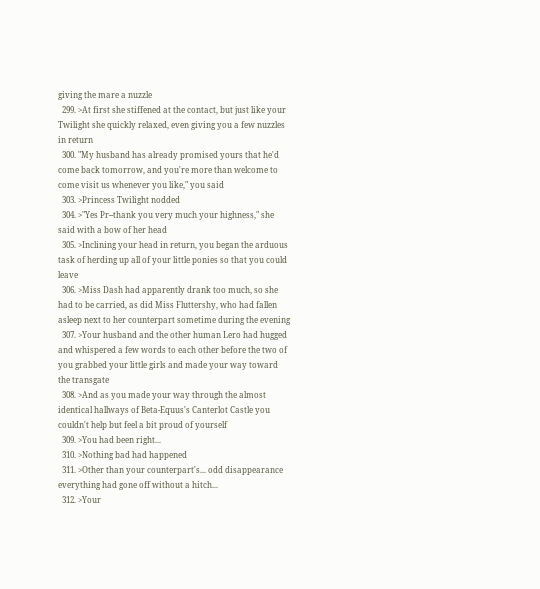giving the mare a nuzzle
  299. >At first she stiffened at the contact, but just like your Twilight she quickly relaxed, even giving you a few nuzzles in return
  300. "My husband has already promised yours that he'd come back tomorrow, and you're more than welcome to come visit us whenever you like," you said
  303. >Princess Twilight nodded
  304. >"Yes Pr--thank you very much your highness," she said with a bow of her head
  305. >Inclining your head in return, you began the arduous task of herding up all of your little ponies so that you could leave
  306. >Miss Dash had apparently drank too much, so she had to be carried, as did Miss Fluttershy, who had fallen asleep next to her counterpart sometime during the evening
  307. >Your husband and the other human Lero had hugged and whispered a few words to each other before the two of you grabbed your little girls and made your way toward the transgate
  308. >And as you made your way through the almost identical hallways of Beta-Equus's Canterlot Castle you couldn't help but feel a bit proud of yourself
  309. >You had been right...
  310. >Nothing bad had happened
  311. >Other than your counterpart's... odd disappearance everything had gone off without a hitch...
  312. >Your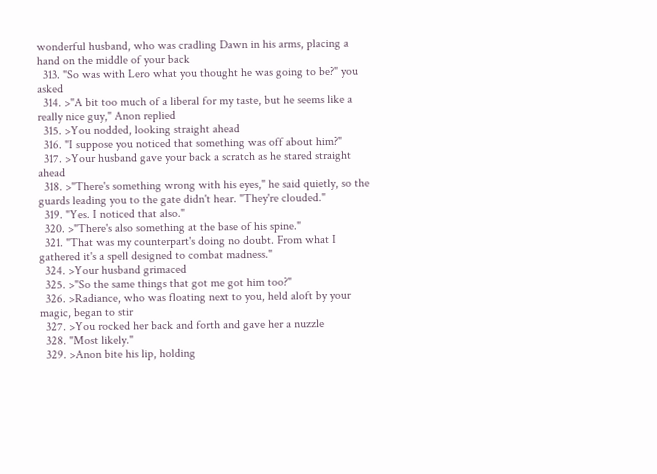wonderful husband, who was cradling Dawn in his arms, placing a hand on the middle of your back
  313. "So was with Lero what you thought he was going to be?" you asked
  314. >"A bit too much of a liberal for my taste, but he seems like a really nice guy," Anon replied
  315. >You nodded, looking straight ahead
  316. "I suppose you noticed that something was off about him?"
  317. >Your husband gave your back a scratch as he stared straight ahead
  318. >"There's something wrong with his eyes," he said quietly, so the guards leading you to the gate didn't hear. "They're clouded."
  319. "Yes. I noticed that also."
  320. >"There's also something at the base of his spine."
  321. "That was my counterpart's doing no doubt. From what I gathered it's a spell designed to combat madness."
  324. >Your husband grimaced
  325. >"So the same things that got me got him too?"
  326. >Radiance, who was floating next to you, held aloft by your magic, began to stir
  327. >You rocked her back and forth and gave her a nuzzle
  328. "Most likely."
  329. >Anon bite his lip, holding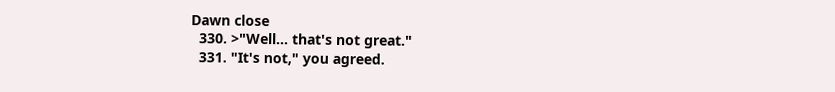Dawn close
  330. >"Well... that's not great."
  331. "It's not," you agreed.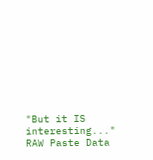"But it IS interesting..."
RAW Paste Data